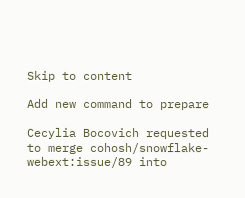Skip to content

Add new command to prepare

Cecylia Bocovich requested to merge cohosh/snowflake-webext:issue/89 into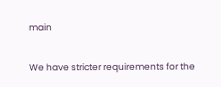main

We have stricter requirements for the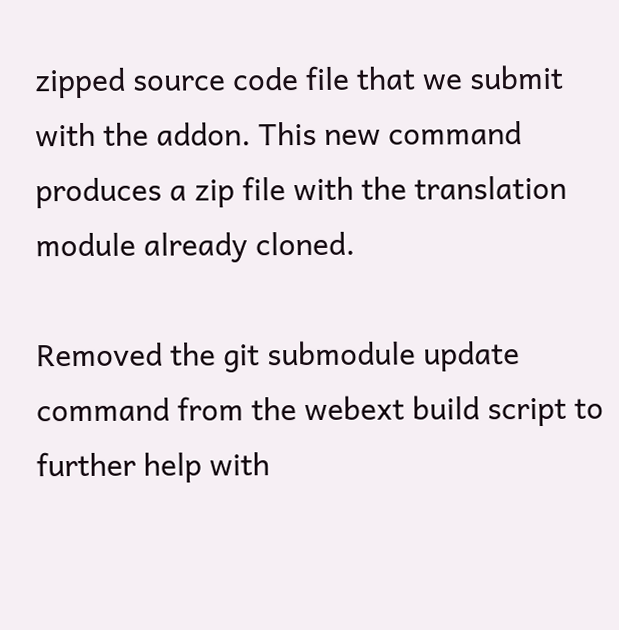zipped source code file that we submit with the addon. This new command produces a zip file with the translation module already cloned.

Removed the git submodule update command from the webext build script to further help with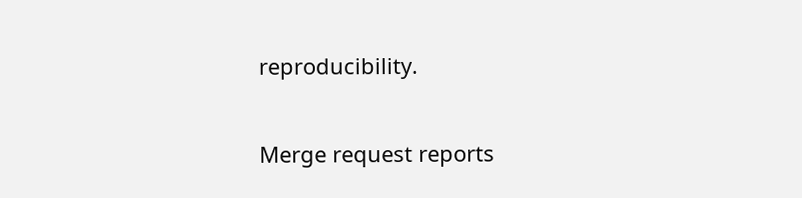reproducibility.

Merge request reports